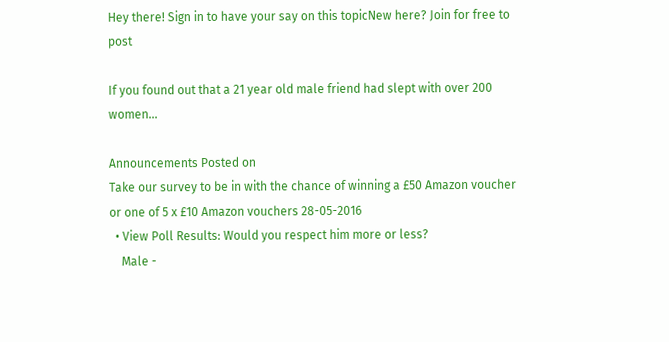Hey there! Sign in to have your say on this topicNew here? Join for free to post

If you found out that a 21 year old male friend had slept with over 200 women...

Announcements Posted on
Take our survey to be in with the chance of winning a £50 Amazon voucher or one of 5 x £10 Amazon vouchers 28-05-2016
  • View Poll Results: Would you respect him more or less?
    Male -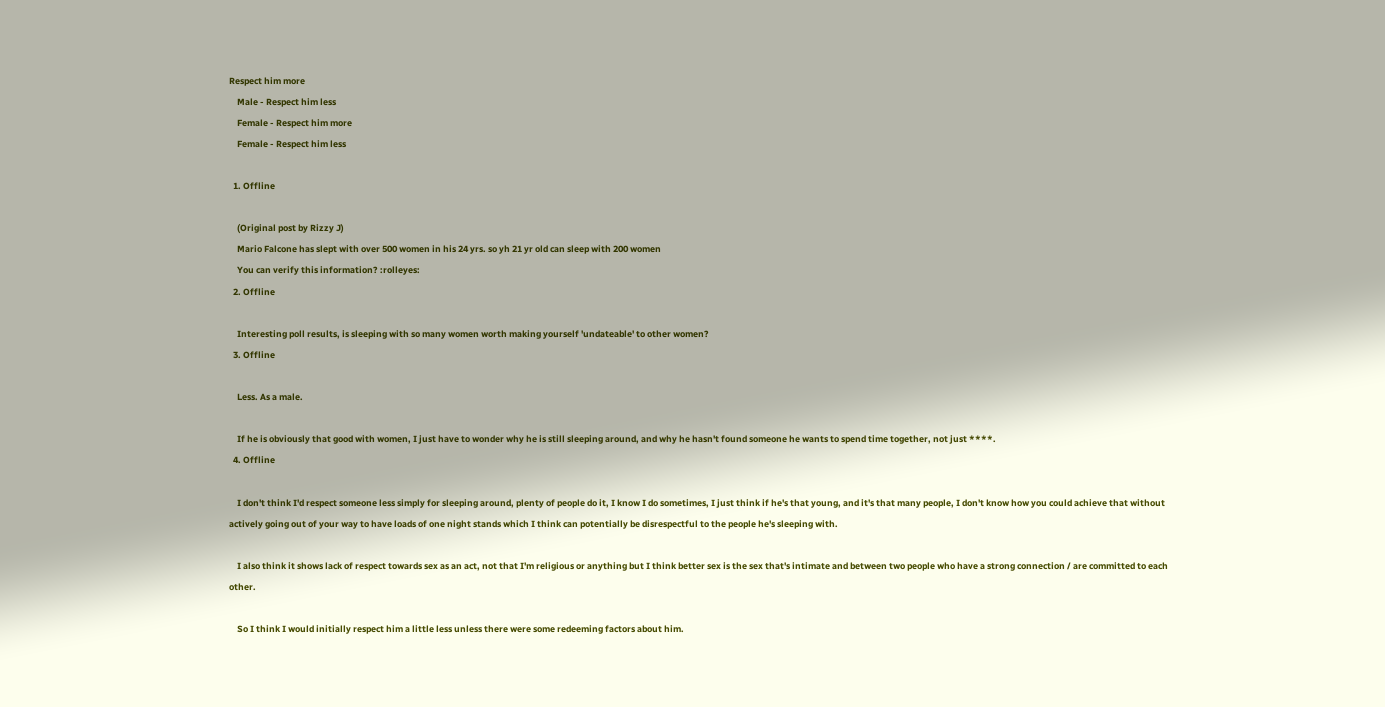Respect him more
    Male - Respect him less
    Female - Respect him more
    Female - Respect him less

  1. Offline

    (Original post by Rizzy J)
    Mario Falcone has slept with over 500 women in his 24 yrs. so yh 21 yr old can sleep with 200 women
    You can verify this information? :rolleyes:
  2. Offline

    Interesting poll results, is sleeping with so many women worth making yourself 'undateable' to other women?
  3. Offline

    Less. As a male.

    If he is obviously that good with women, I just have to wonder why he is still sleeping around, and why he hasn't found someone he wants to spend time together, not just ****.
  4. Offline

    I don't think I'd respect someone less simply for sleeping around, plenty of people do it, I know I do sometimes, I just think if he's that young, and it's that many people, I don't know how you could achieve that without actively going out of your way to have loads of one night stands which I think can potentially be disrespectful to the people he's sleeping with.

    I also think it shows lack of respect towards sex as an act, not that I'm religious or anything but I think better sex is the sex that's intimate and between two people who have a strong connection / are committed to each other.

    So I think I would initially respect him a little less unless there were some redeeming factors about him.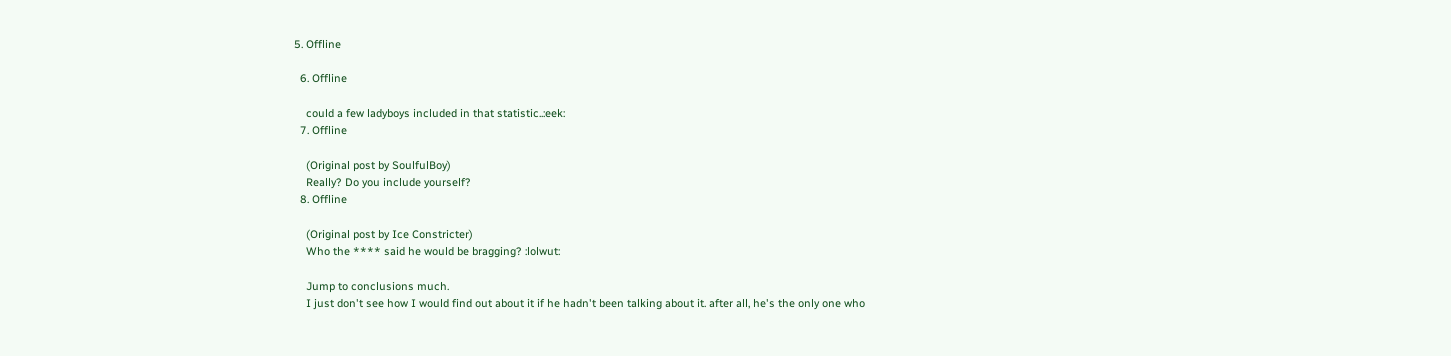5. Offline

  6. Offline

    could a few ladyboys included in that statistic..:eek:
  7. Offline

    (Original post by SoulfulBoy)
    Really? Do you include yourself?
  8. Offline

    (Original post by Ice Constricter)
    Who the **** said he would be bragging? :lolwut:

    Jump to conclusions much.
    I just don't see how I would find out about it if he hadn't been talking about it. after all, he's the only one who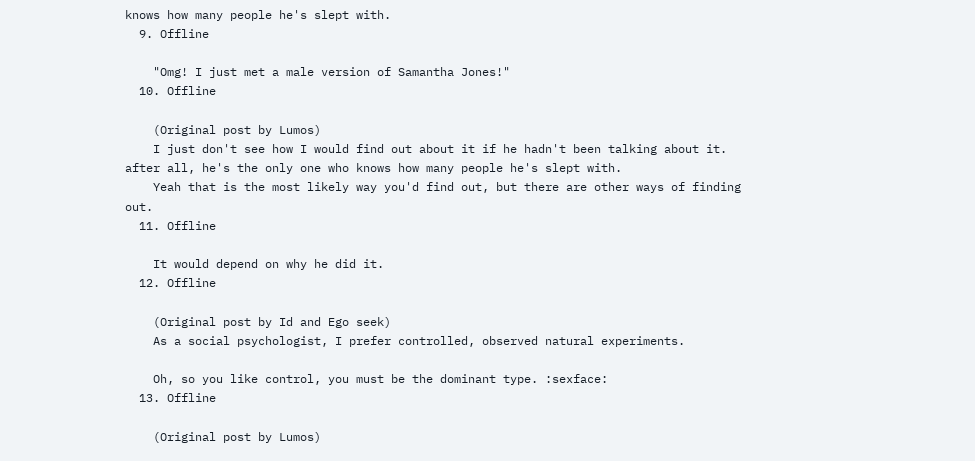knows how many people he's slept with.
  9. Offline

    "Omg! I just met a male version of Samantha Jones!"
  10. Offline

    (Original post by Lumos)
    I just don't see how I would find out about it if he hadn't been talking about it. after all, he's the only one who knows how many people he's slept with.
    Yeah that is the most likely way you'd find out, but there are other ways of finding out.
  11. Offline

    It would depend on why he did it.
  12. Offline

    (Original post by Id and Ego seek)
    As a social psychologist, I prefer controlled, observed natural experiments.

    Oh, so you like control, you must be the dominant type. :sexface:
  13. Offline

    (Original post by Lumos)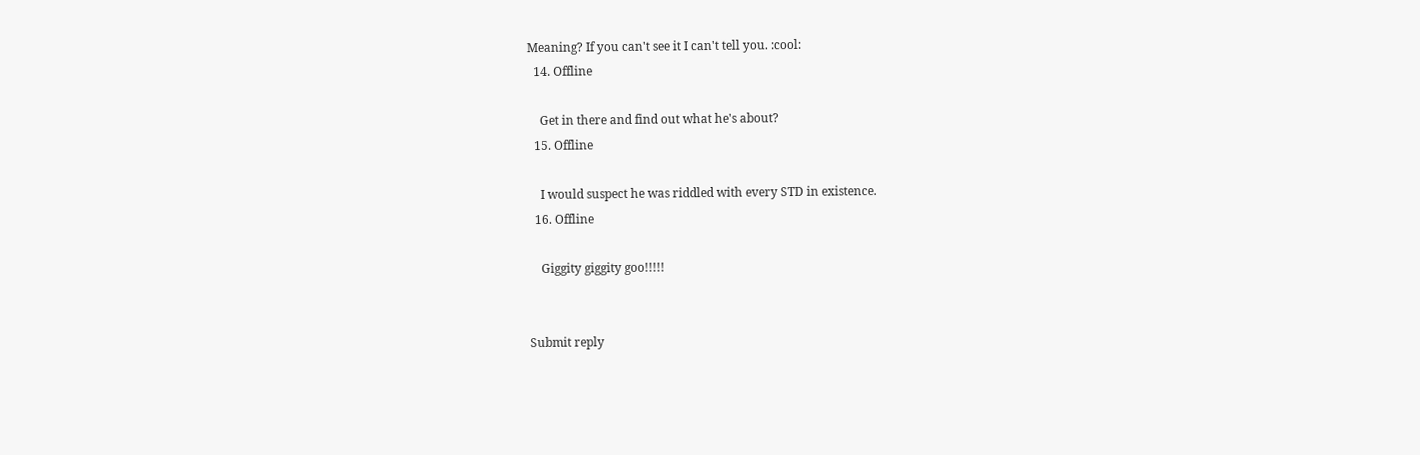Meaning? If you can't see it I can't tell you. :cool:
  14. Offline

    Get in there and find out what he's about?
  15. Offline

    I would suspect he was riddled with every STD in existence.
  16. Offline

    Giggity giggity goo!!!!!


Submit reply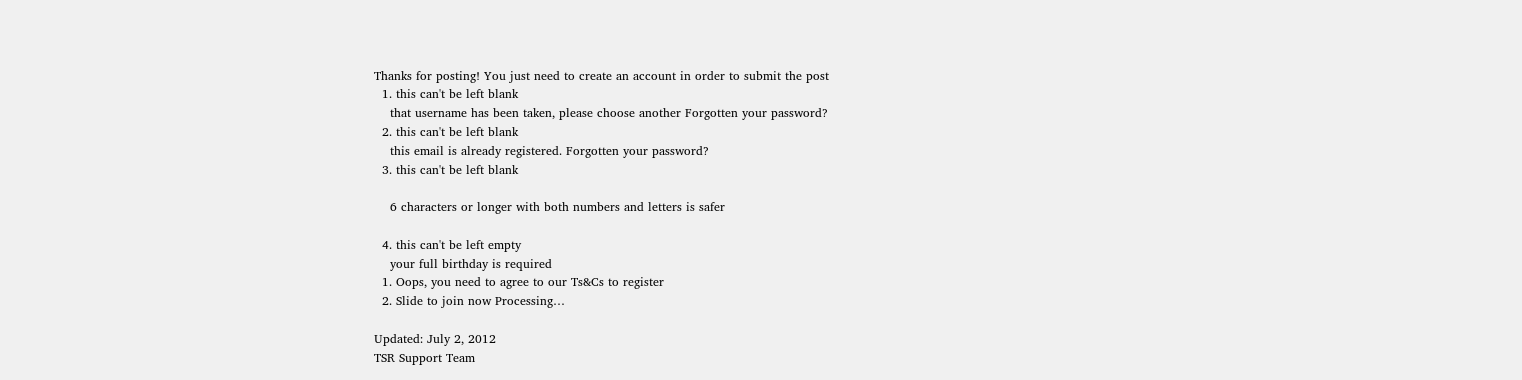Thanks for posting! You just need to create an account in order to submit the post
  1. this can't be left blank
    that username has been taken, please choose another Forgotten your password?
  2. this can't be left blank
    this email is already registered. Forgotten your password?
  3. this can't be left blank

    6 characters or longer with both numbers and letters is safer

  4. this can't be left empty
    your full birthday is required
  1. Oops, you need to agree to our Ts&Cs to register
  2. Slide to join now Processing…

Updated: July 2, 2012
TSR Support Team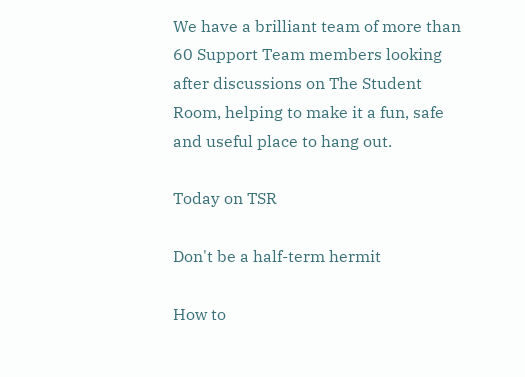We have a brilliant team of more than 60 Support Team members looking after discussions on The Student Room, helping to make it a fun, safe and useful place to hang out.

Today on TSR

Don't be a half-term hermit

How to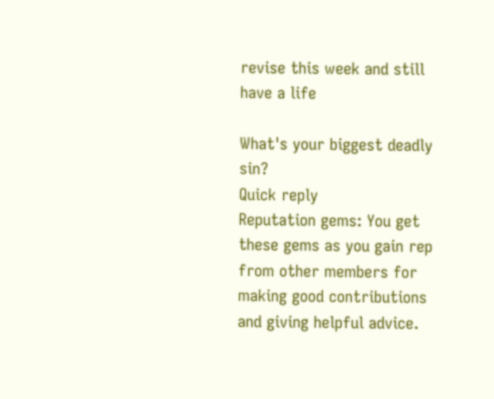revise this week and still have a life

What's your biggest deadly sin?
Quick reply
Reputation gems: You get these gems as you gain rep from other members for making good contributions and giving helpful advice.